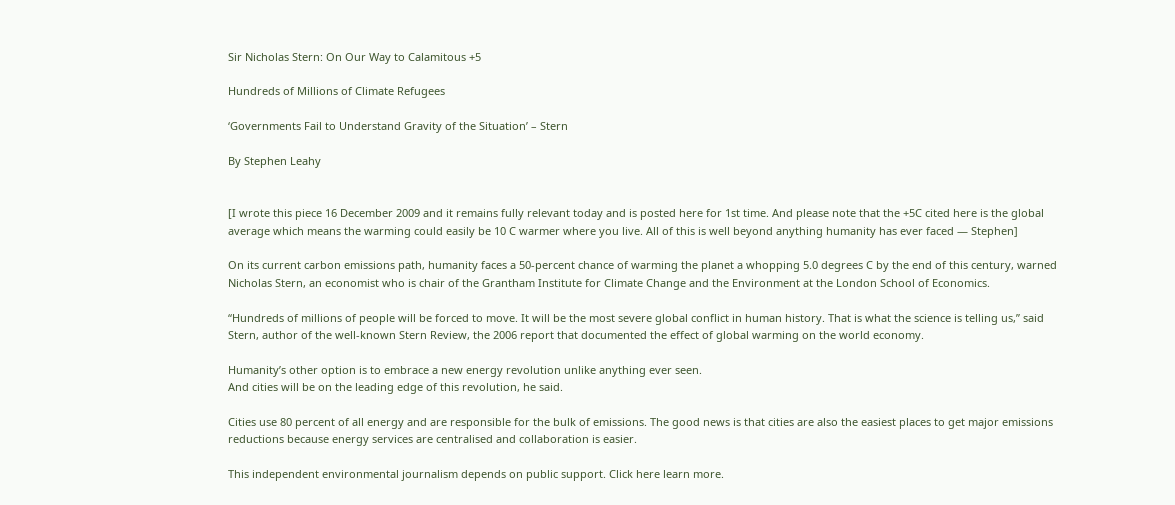Sir Nicholas Stern: On Our Way to Calamitous +5

Hundreds of Millions of Climate Refugees

‘Governments Fail to Understand Gravity of the Situation’ – Stern

By Stephen Leahy


[I wrote this piece 16 December 2009 and it remains fully relevant today and is posted here for 1st time. And please note that the +5C cited here is the global average which means the warming could easily be 10 C warmer where you live. All of this is well beyond anything humanity has ever faced — Stephen]

On its current carbon emissions path, humanity faces a 50-percent chance of warming the planet a whopping 5.0 degrees C by the end of this century, warned Nicholas Stern, an economist who is chair of the Grantham Institute for Climate Change and the Environment at the London School of Economics.

“Hundreds of millions of people will be forced to move. It will be the most severe global conflict in human history. That is what the science is telling us,” said Stern, author of the well-known Stern Review, the 2006 report that documented the effect of global warming on the world economy.

Humanity’s other option is to embrace a new energy revolution unlike anything ever seen.
And cities will be on the leading edge of this revolution, he said.

Cities use 80 percent of all energy and are responsible for the bulk of emissions. The good news is that cities are also the easiest places to get major emissions reductions because energy services are centralised and collaboration is easier.

This independent environmental journalism depends on public support. Click here learn more.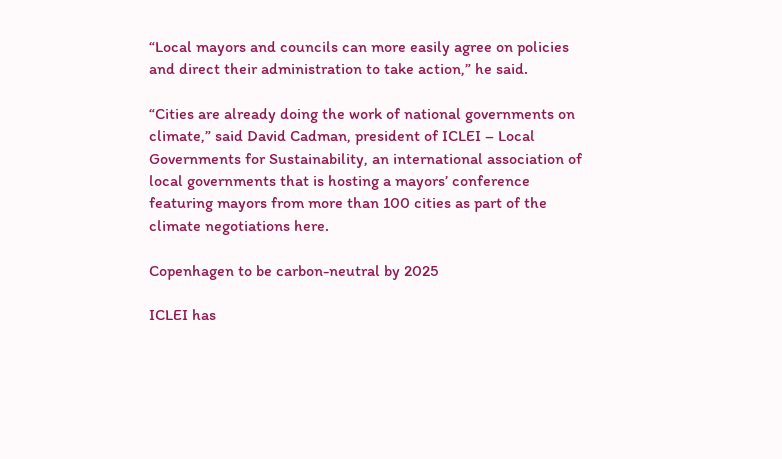“Local mayors and councils can more easily agree on policies and direct their administration to take action,” he said.

“Cities are already doing the work of national governments on climate,” said David Cadman, president of ICLEI – Local Governments for Sustainability, an international association of local governments that is hosting a mayors’ conference featuring mayors from more than 100 cities as part of the climate negotiations here.

Copenhagen to be carbon-neutral by 2025

ICLEI has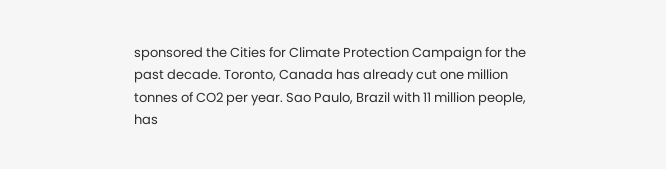sponsored the Cities for Climate Protection Campaign for the past decade. Toronto, Canada has already cut one million tonnes of CO2 per year. Sao Paulo, Brazil with 11 million people, has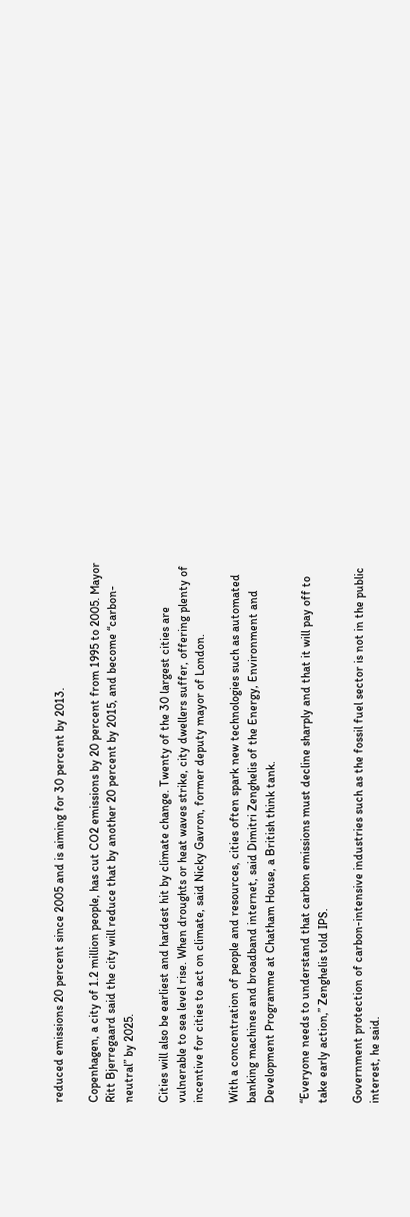reduced emissions 20 percent since 2005 and is aiming for 30 percent by 2013.

Copenhagen, a city of 1.2 million people, has cut CO2 emissions by 20 percent from 1995 to 2005. Mayor Ritt Bjerregaard said the city will reduce that by another 20 percent by 2015, and become “carbon-neutral” by 2025.

Cities will also be earliest and hardest hit by climate change. Twenty of the 30 largest cities are vulnerable to sea level rise. When droughts or heat waves strike, city dwellers suffer, offering plenty of incentive for cities to act on climate, said Nicky Gavron, former deputy mayor of London.

With a concentration of people and resources, cities often spark new technologies such as automated banking machines and broadband internet, said Dimitri Zenghelis of the Energy, Environment and Development Programme at Chatham House, a British think tank.

“Everyone needs to understand that carbon emissions must decline sharply and that it will pay off to take early action,” Zenghelis told IPS.

Government protection of carbon-intensive industries such as the fossil fuel sector is not in the public interest, he said.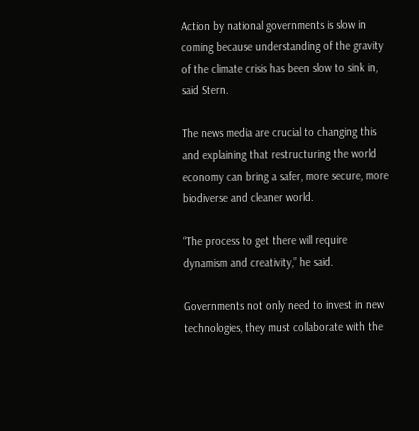Action by national governments is slow in coming because understanding of the gravity of the climate crisis has been slow to sink in, said Stern.

The news media are crucial to changing this and explaining that restructuring the world economy can bring a safer, more secure, more biodiverse and cleaner world.

“The process to get there will require dynamism and creativity,” he said.

Governments not only need to invest in new technologies, they must collaborate with the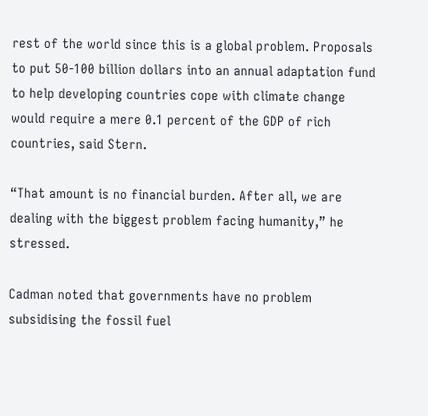rest of the world since this is a global problem. Proposals to put 50-100 billion dollars into an annual adaptation fund to help developing countries cope with climate change would require a mere 0.1 percent of the GDP of rich countries, said Stern.

“That amount is no financial burden. After all, we are dealing with the biggest problem facing humanity,” he stressed.

Cadman noted that governments have no problem subsidising the fossil fuel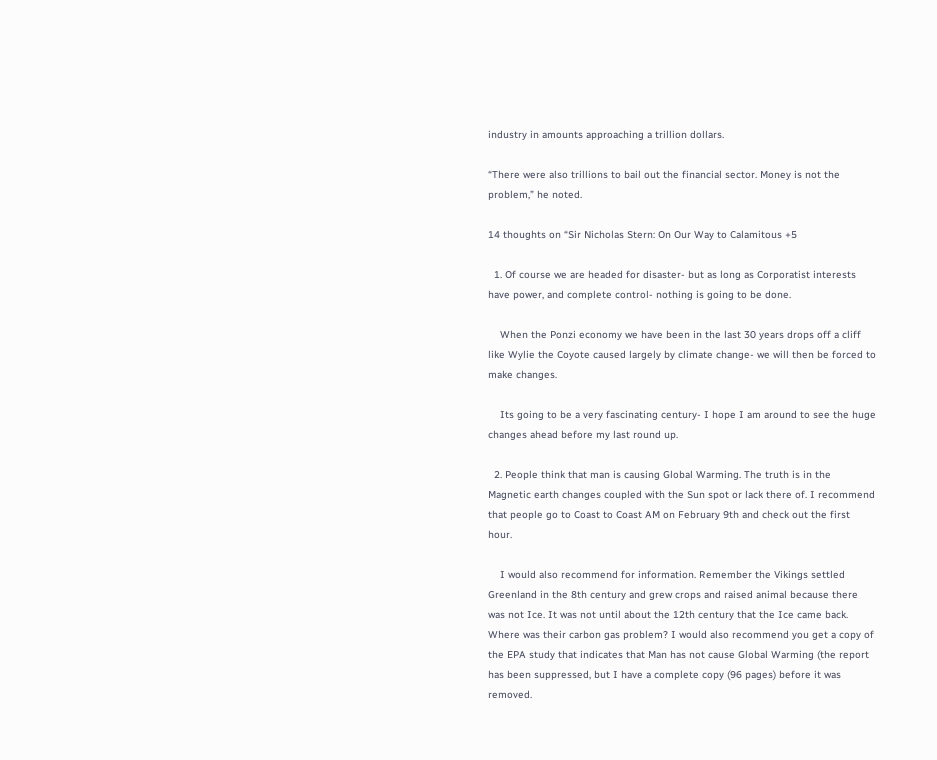industry in amounts approaching a trillion dollars.

“There were also trillions to bail out the financial sector. Money is not the problem,” he noted.

14 thoughts on “Sir Nicholas Stern: On Our Way to Calamitous +5

  1. Of course we are headed for disaster- but as long as Corporatist interests have power, and complete control- nothing is going to be done.

    When the Ponzi economy we have been in the last 30 years drops off a cliff like Wylie the Coyote caused largely by climate change- we will then be forced to make changes.

    Its going to be a very fascinating century- I hope I am around to see the huge changes ahead before my last round up.

  2. People think that man is causing Global Warming. The truth is in the Magnetic earth changes coupled with the Sun spot or lack there of. I recommend that people go to Coast to Coast AM on February 9th and check out the first hour.

    I would also recommend for information. Remember the Vikings settled Greenland in the 8th century and grew crops and raised animal because there was not Ice. It was not until about the 12th century that the Ice came back. Where was their carbon gas problem? I would also recommend you get a copy of the EPA study that indicates that Man has not cause Global Warming (the report has been suppressed, but I have a complete copy (96 pages) before it was removed.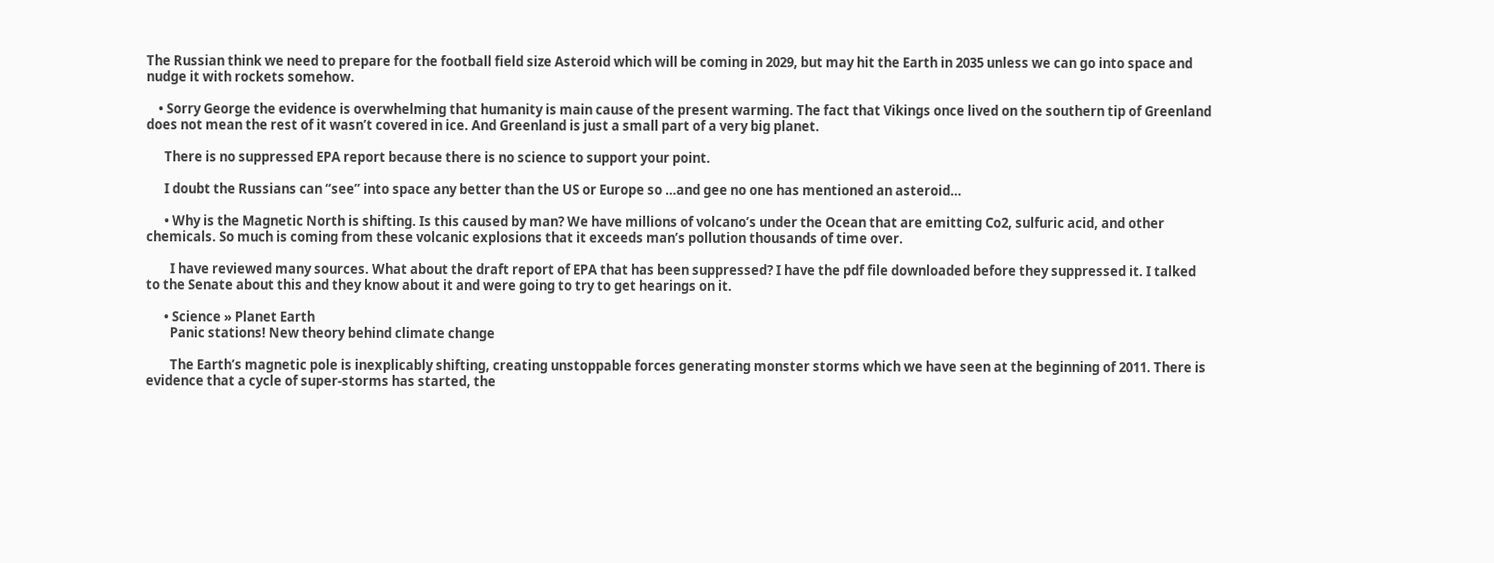The Russian think we need to prepare for the football field size Asteroid which will be coming in 2029, but may hit the Earth in 2035 unless we can go into space and nudge it with rockets somehow.

    • Sorry George the evidence is overwhelming that humanity is main cause of the present warming. The fact that Vikings once lived on the southern tip of Greenland does not mean the rest of it wasn’t covered in ice. And Greenland is just a small part of a very big planet.

      There is no suppressed EPA report because there is no science to support your point.

      I doubt the Russians can “see” into space any better than the US or Europe so …and gee no one has mentioned an asteroid…

      • Why is the Magnetic North is shifting. Is this caused by man? We have millions of volcano’s under the Ocean that are emitting Co2, sulfuric acid, and other chemicals. So much is coming from these volcanic explosions that it exceeds man’s pollution thousands of time over.

        I have reviewed many sources. What about the draft report of EPA that has been suppressed? I have the pdf file downloaded before they suppressed it. I talked to the Senate about this and they know about it and were going to try to get hearings on it.

      • Science » Planet Earth
        Panic stations! New theory behind climate change

        The Earth’s magnetic pole is inexplicably shifting, creating unstoppable forces generating monster storms which we have seen at the beginning of 2011. There is evidence that a cycle of super-storms has started, the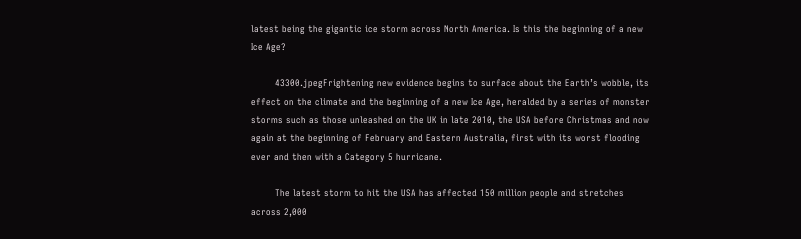latest being the gigantic ice storm across North America. Is this the beginning of a new Ice Age?

        43300.jpegFrightening new evidence begins to surface about the Earth’s wobble, its effect on the climate and the beginning of a new Ice Age, heralded by a series of monster storms such as those unleashed on the UK in late 2010, the USA before Christmas and now again at the beginning of February and Eastern Australia, first with its worst flooding ever and then with a Category 5 hurricane.

        The latest storm to hit the USA has affected 150 million people and stretches across 2,000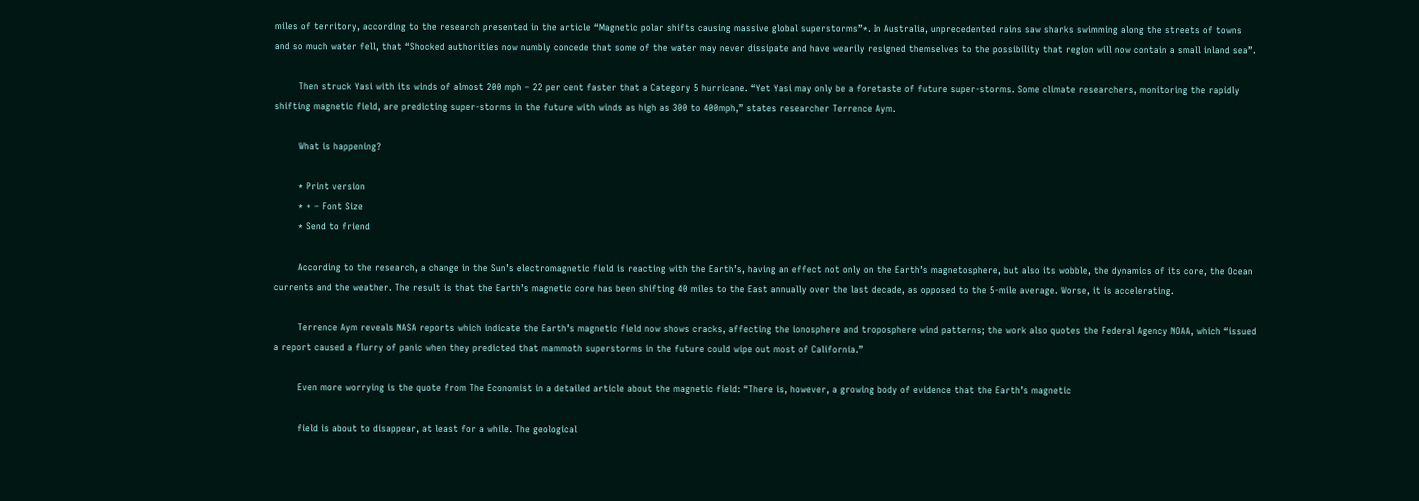miles of territory, according to the research presented in the article “Magnetic polar shifts causing massive global superstorms”*. In Australia, unprecedented rains saw sharks swimming along the streets of towns and so much water fell, that “Shocked authorities now numbly concede that some of the water may never dissipate and have wearily resigned themselves to the possibility that region will now contain a small inland sea”.

        Then struck Yasi with its winds of almost 200 mph – 22 per cent faster that a Category 5 hurricane. “Yet Yasi may only be a foretaste of future super-storms. Some climate researchers, monitoring the rapidly shifting magnetic field, are predicting super-storms in the future with winds as high as 300 to 400mph,” states researcher Terrence Aym.

        What is happening?

        * Print version
        * + – Font Size
        * Send to friend

        According to the research, a change in the Sun’s electromagnetic field is reacting with the Earth’s, having an effect not only on the Earth’s magnetosphere, but also its wobble, the dynamics of its core, the Ocean currents and the weather. The result is that the Earth’s magnetic core has been shifting 40 miles to the East annually over the last decade, as opposed to the 5-mile average. Worse, it is accelerating.

        Terrence Aym reveals NASA reports which indicate the Earth’s magnetic field now shows cracks, affecting the ionosphere and troposphere wind patterns; the work also quotes the Federal Agency NOAA, which “issued a report caused a flurry of panic when they predicted that mammoth superstorms in the future could wipe out most of California.”

        Even more worrying is the quote from The Economist in a detailed article about the magnetic field: “There is, however, a growing body of evidence that the Earth’s magnetic

        field is about to disappear, at least for a while. The geological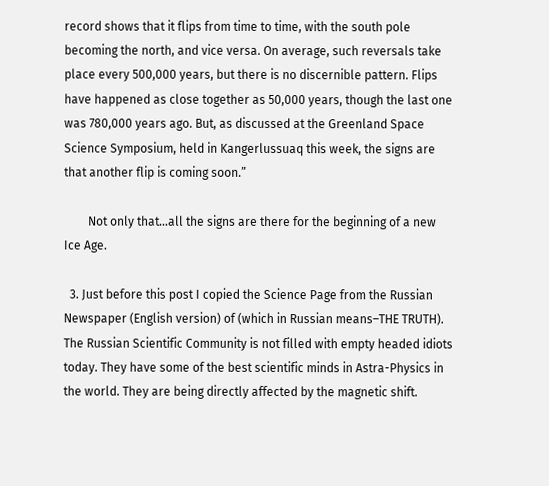record shows that it flips from time to time, with the south pole becoming the north, and vice versa. On average, such reversals take place every 500,000 years, but there is no discernible pattern. Flips have happened as close together as 50,000 years, though the last one was 780,000 years ago. But, as discussed at the Greenland Space Science Symposium, held in Kangerlussuaq this week, the signs are that another flip is coming soon.”

        Not only that…all the signs are there for the beginning of a new Ice Age.

  3. Just before this post I copied the Science Page from the Russian Newspaper (English version) of (which in Russian means–THE TRUTH). The Russian Scientific Community is not filled with empty headed idiots today. They have some of the best scientific minds in Astra-Physics in the world. They are being directly affected by the magnetic shift.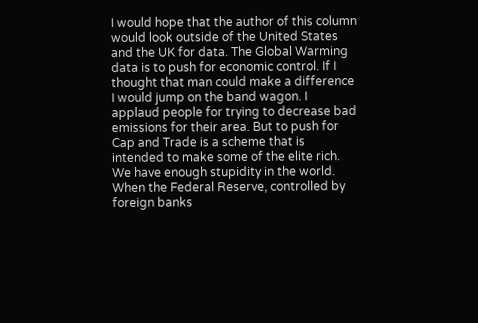I would hope that the author of this column would look outside of the United States and the UK for data. The Global Warming data is to push for economic control. If I thought that man could make a difference I would jump on the band wagon. I applaud people for trying to decrease bad emissions for their area. But to push for Cap and Trade is a scheme that is intended to make some of the elite rich. We have enough stupidity in the world. When the Federal Reserve, controlled by foreign banks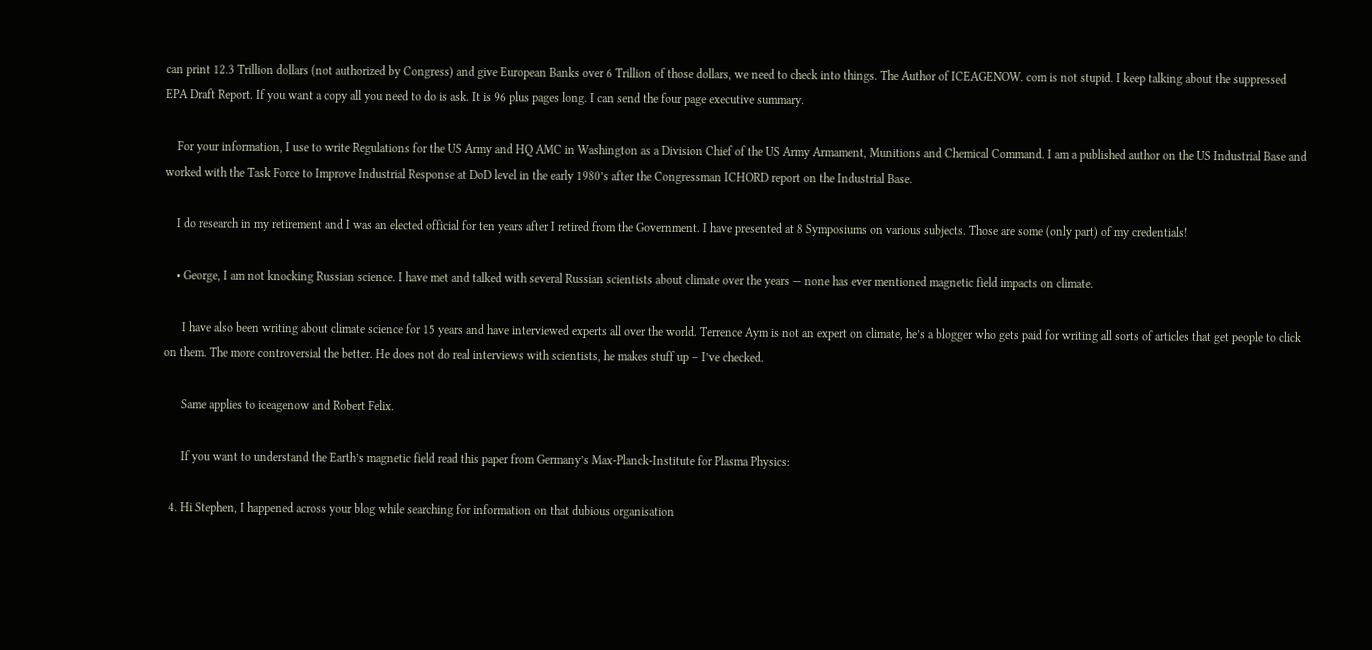can print 12.3 Trillion dollars (not authorized by Congress) and give European Banks over 6 Trillion of those dollars, we need to check into things. The Author of ICEAGENOW. com is not stupid. I keep talking about the suppressed EPA Draft Report. If you want a copy all you need to do is ask. It is 96 plus pages long. I can send the four page executive summary.

    For your information, I use to write Regulations for the US Army and HQ AMC in Washington as a Division Chief of the US Army Armament, Munitions and Chemical Command. I am a published author on the US Industrial Base and worked with the Task Force to Improve Industrial Response at DoD level in the early 1980’s after the Congressman ICHORD report on the Industrial Base.

    I do research in my retirement and I was an elected official for ten years after I retired from the Government. I have presented at 8 Symposiums on various subjects. Those are some (only part) of my credentials!

    • George, I am not knocking Russian science. I have met and talked with several Russian scientists about climate over the years — none has ever mentioned magnetic field impacts on climate.

      I have also been writing about climate science for 15 years and have interviewed experts all over the world. Terrence Aym is not an expert on climate, he’s a blogger who gets paid for writing all sorts of articles that get people to click on them. The more controversial the better. He does not do real interviews with scientists, he makes stuff up – I’ve checked.

      Same applies to iceagenow and Robert Felix.

      If you want to understand the Earth’s magnetic field read this paper from Germany’s Max-Planck-Institute for Plasma Physics:

  4. Hi Stephen, I happened across your blog while searching for information on that dubious organisation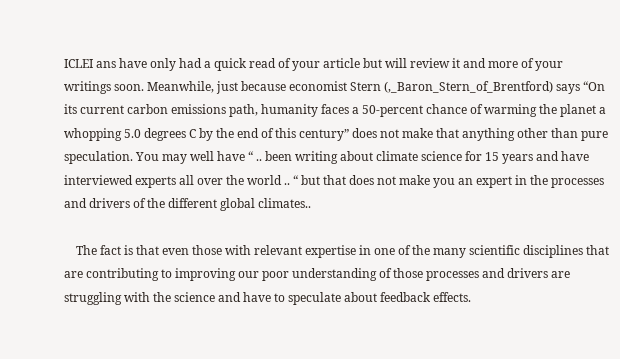ICLEI ans have only had a quick read of your article but will review it and more of your writings soon. Meanwhile, just because economist Stern (,_Baron_Stern_of_Brentford) says “On its current carbon emissions path, humanity faces a 50-percent chance of warming the planet a whopping 5.0 degrees C by the end of this century” does not make that anything other than pure speculation. You may well have “ .. been writing about climate science for 15 years and have interviewed experts all over the world .. “ but that does not make you an expert in the processes and drivers of the different global climates..

    The fact is that even those with relevant expertise in one of the many scientific disciplines that are contributing to improving our poor understanding of those processes and drivers are struggling with the science and have to speculate about feedback effects.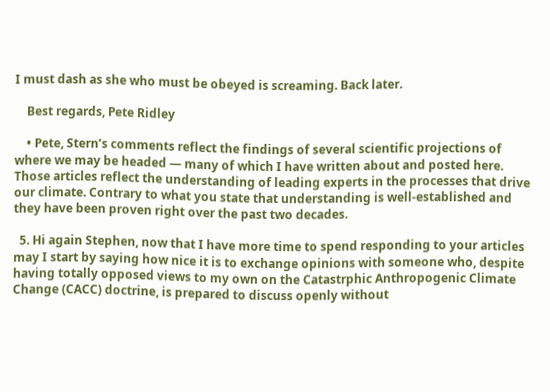I must dash as she who must be obeyed is screaming. Back later.

    Best regards, Pete Ridley

    • Pete, Stern’s comments reflect the findings of several scientific projections of where we may be headed — many of which I have written about and posted here. Those articles reflect the understanding of leading experts in the processes that drive our climate. Contrary to what you state that understanding is well-established and they have been proven right over the past two decades.

  5. Hi again Stephen, now that I have more time to spend responding to your articles may I start by saying how nice it is to exchange opinions with someone who, despite having totally opposed views to my own on the Catastrphic Anthropogenic Climate Change (CACC) doctrine, is prepared to discuss openly without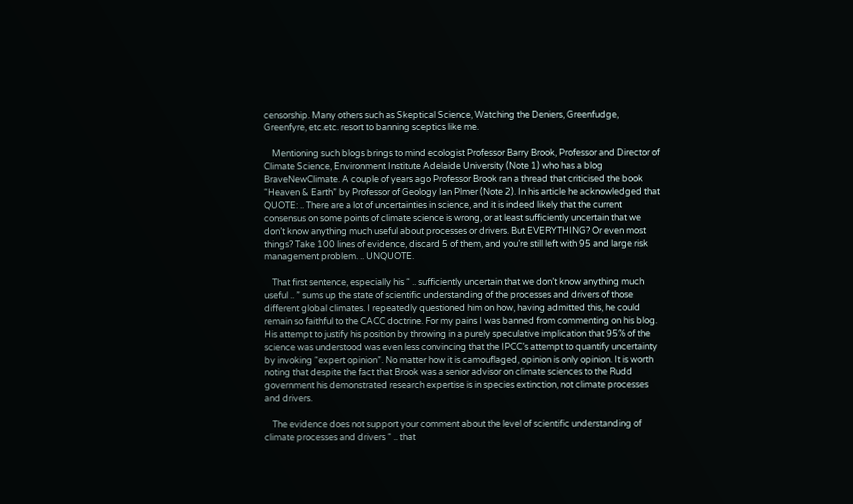censorship. Many others such as Skeptical Science, Watching the Deniers, Greenfudge, Greenfyre, etc.etc. resort to banning sceptics like me.

    Mentioning such blogs brings to mind ecologist Professor Barry Brook, Professor and Director of Climate Science, Environment Institute Adelaide University (Note 1) who has a blog BraveNewClimate. A couple of years ago Professor Brook ran a thread that criticised the book “Heaven & Earth” by Professor of Geology Ian Plmer (Note 2). In his article he acknowledged that QUOTE: .. There are a lot of uncertainties in science, and it is indeed likely that the current consensus on some points of climate science is wrong, or at least sufficiently uncertain that we don’t know anything much useful about processes or drivers. But EVERYTHING? Or even most things? Take 100 lines of evidence, discard 5 of them, and you’re still left with 95 and large risk management problem. .. UNQUOTE.

    That first sentence, especially his “ .. sufficiently uncertain that we don’t know anything much useful .. ” sums up the state of scientific understanding of the processes and drivers of those different global climates. I repeatedly questioned him on how, having admitted this, he could remain so faithful to the CACC doctrine. For my pains I was banned from commenting on his blog. His attempt to justify his position by throwing in a purely speculative implication that 95% of the science was understood was even less convincing that the IPCC’s attempt to quantify uncertainty by invoking “expert opinion”. No matter how it is camouflaged, opinion is only opinion. It is worth noting that despite the fact that Brook was a senior advisor on climate sciences to the Rudd government his demonstrated research expertise is in species extinction, not climate processes and drivers.

    The evidence does not support your comment about the level of scientific understanding of climate processes and drivers “ .. that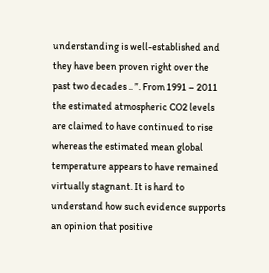understanding is well-established and they have been proven right over the past two decades .. ”. From 1991 – 2011 the estimated atmospheric CO2 levels are claimed to have continued to rise whereas the estimated mean global temperature appears to have remained virtually stagnant. It is hard to understand how such evidence supports an opinion that positive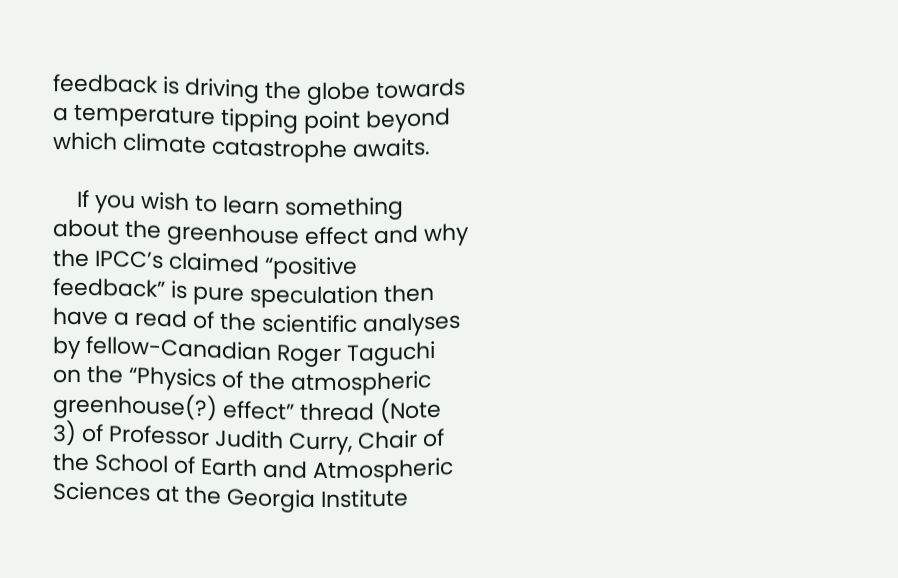feedback is driving the globe towards a temperature tipping point beyond which climate catastrophe awaits.

    If you wish to learn something about the greenhouse effect and why the IPCC’s claimed “positive feedback” is pure speculation then have a read of the scientific analyses by fellow-Canadian Roger Taguchi on the “Physics of the atmospheric greenhouse(?) effect” thread (Note 3) of Professor Judith Curry, Chair of the School of Earth and Atmospheric Sciences at the Georgia Institute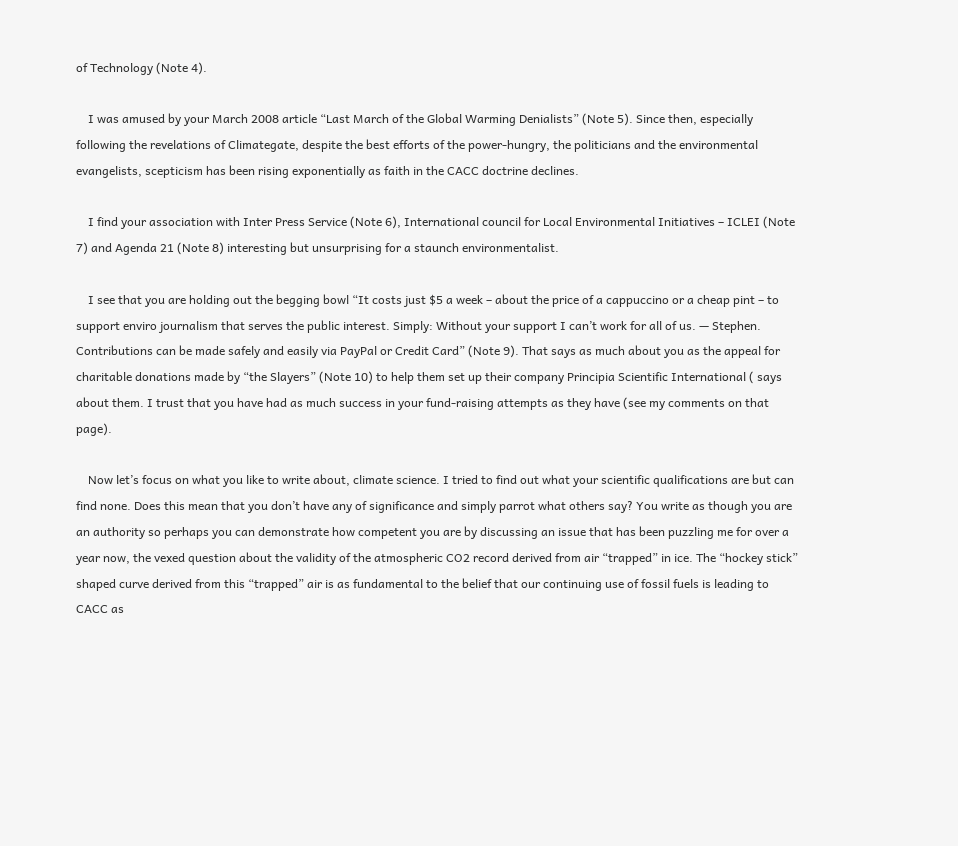of Technology (Note 4).

    I was amused by your March 2008 article “Last March of the Global Warming Denialists” (Note 5). Since then, especially following the revelations of Climategate, despite the best efforts of the power-hungry, the politicians and the environmental evangelists, scepticism has been rising exponentially as faith in the CACC doctrine declines.

    I find your association with Inter Press Service (Note 6), International council for Local Environmental Initiatives – ICLEI (Note 7) and Agenda 21 (Note 8) interesting but unsurprising for a staunch environmentalist.

    I see that you are holding out the begging bowl “It costs just $5 a week – about the price of a cappuccino or a cheap pint – to support enviro journalism that serves the public interest. Simply: Without your support I can’t work for all of us. — Stephen. Contributions can be made safely and easily via PayPal or Credit Card” (Note 9). That says as much about you as the appeal for charitable donations made by “the Slayers” (Note 10) to help them set up their company Principia Scientific International ( says about them. I trust that you have had as much success in your fund-raising attempts as they have (see my comments on that page).

    Now let’s focus on what you like to write about, climate science. I tried to find out what your scientific qualifications are but can find none. Does this mean that you don’t have any of significance and simply parrot what others say? You write as though you are an authority so perhaps you can demonstrate how competent you are by discussing an issue that has been puzzling me for over a year now, the vexed question about the validity of the atmospheric CO2 record derived from air “trapped” in ice. The “hockey stick” shaped curve derived from this “trapped” air is as fundamental to the belief that our continuing use of fossil fuels is leading to CACC as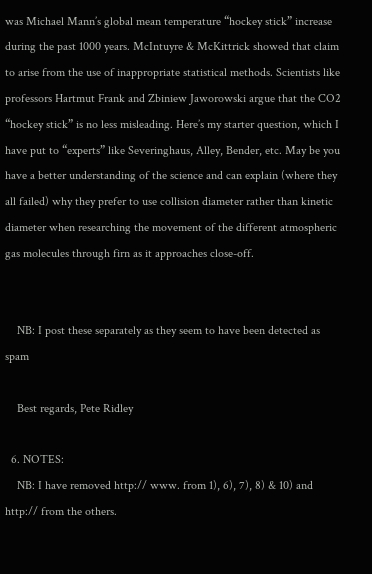was Michael Mann’s global mean temperature “hockey stick” increase during the past 1000 years. McIntuyre & McKittrick showed that claim to arise from the use of inappropriate statistical methods. Scientists like professors Hartmut Frank and Zbiniew Jaworowski argue that the CO2 “hockey stick” is no less misleading. Here’s my starter question, which I have put to “experts” like Severinghaus, Alley, Bender, etc. May be you have a better understanding of the science and can explain (where they all failed) why they prefer to use collision diameter rather than kinetic diameter when researching the movement of the different atmospheric gas molecules through firn as it approaches close-off.


    NB: I post these separately as they seem to have been detected as spam

    Best regards, Pete Ridley

  6. NOTES:
    NB: I have removed http:// www. from 1), 6), 7), 8) & 10) and http:// from the others.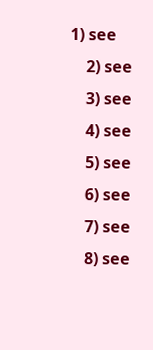1) see
    2) see
    3) see
    4) see
    5) see
    6) see
    7) see
    8) see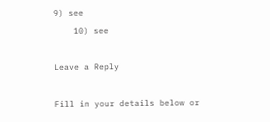9) see
    10) see

Leave a Reply

Fill in your details below or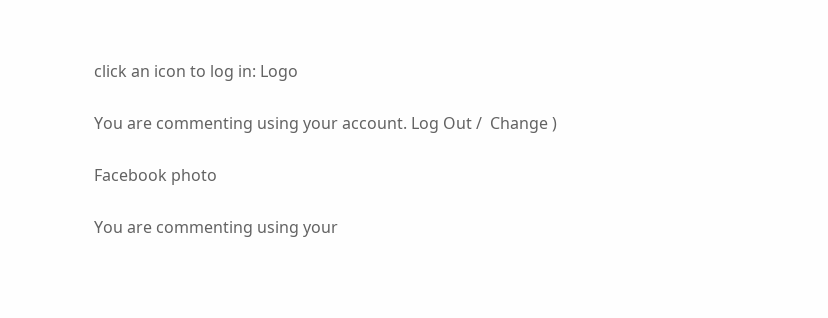click an icon to log in: Logo

You are commenting using your account. Log Out /  Change )

Facebook photo

You are commenting using your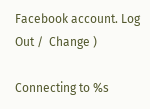Facebook account. Log Out /  Change )

Connecting to %s